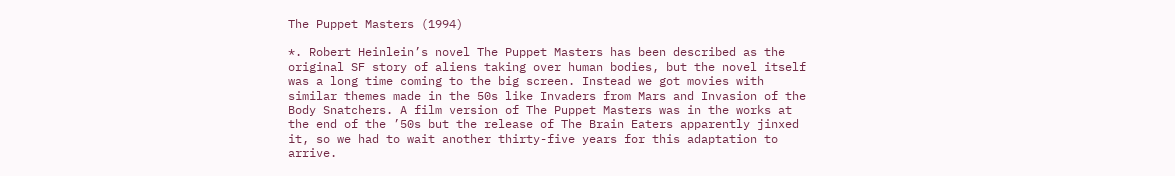The Puppet Masters (1994)

*. Robert Heinlein’s novel The Puppet Masters has been described as the original SF story of aliens taking over human bodies, but the novel itself was a long time coming to the big screen. Instead we got movies with similar themes made in the 50s like Invaders from Mars and Invasion of the Body Snatchers. A film version of The Puppet Masters was in the works at the end of the ’50s but the release of The Brain Eaters apparently jinxed it, so we had to wait another thirty-five years for this adaptation to arrive.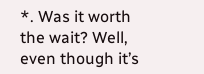*. Was it worth the wait? Well, even though it’s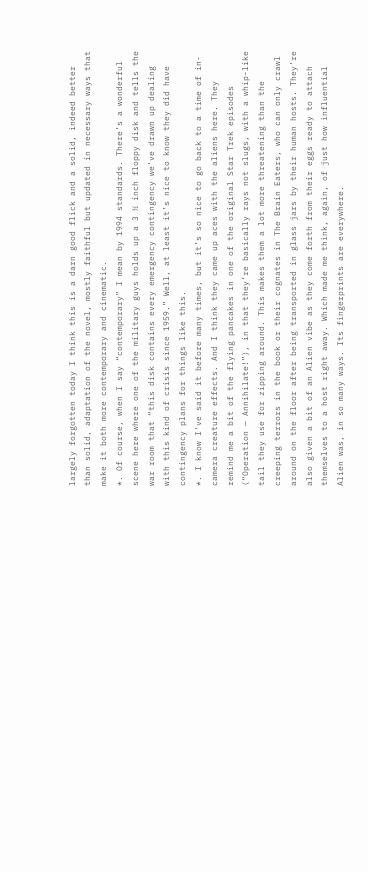largely forgotten today I think this is a darn good flick and a solid, indeed better than solid, adaptation of the novel, mostly faithful but updated in necessary ways that make it both more contemporary and cinematic.
*. Of course, when I say “contemporary” I mean by 1994 standards. There’s a wonderful scene here where one of the military guys holds up a 3 ½ inch floppy disk and tells the war room that “this disk contains every emergency contingency we’ve drawn up dealing with this kind of crisis since 1959.” Well, at least it’s nice to know they did have contingency plans for things like this.
*. I know I’ve said it before many times, but it’s so nice to go back to a time of in-camera creature effects. And I think they came up aces with the aliens here. They remind me a bit of the flying pancakes in one of the original Star Trek episodes (“Operation — Annihilate!”), in that they’re basically rays not slugs, with a whip-like tail they use for zipping around. This makes them a lot more threatening than the creeping terrors in the book or their cognates in The Brain Eaters, who can only crawl around on the floor after being transported in glass jars by their human hosts. They’re also given a bit of an Alien vibe as they come forth from their eggs ready to attach themselves to a host right away. Which made me think, again, of just how influential Alien was, in so many ways. Its fingerprints are everywhere.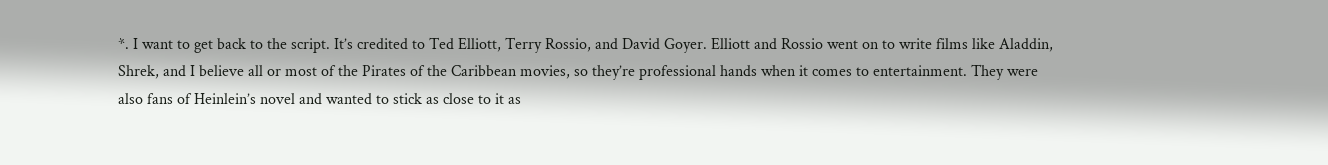*. I want to get back to the script. It’s credited to Ted Elliott, Terry Rossio, and David Goyer. Elliott and Rossio went on to write films like Aladdin, Shrek, and I believe all or most of the Pirates of the Caribbean movies, so they’re professional hands when it comes to entertainment. They were also fans of Heinlein’s novel and wanted to stick as close to it as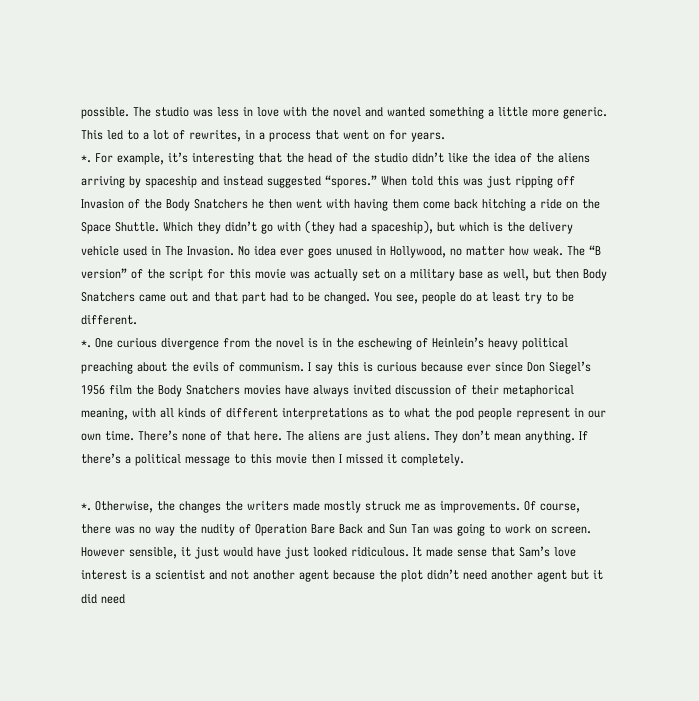possible. The studio was less in love with the novel and wanted something a little more generic. This led to a lot of rewrites, in a process that went on for years.
*. For example, it’s interesting that the head of the studio didn’t like the idea of the aliens arriving by spaceship and instead suggested “spores.” When told this was just ripping off Invasion of the Body Snatchers he then went with having them come back hitching a ride on the Space Shuttle. Which they didn’t go with (they had a spaceship), but which is the delivery vehicle used in The Invasion. No idea ever goes unused in Hollywood, no matter how weak. The “B version” of the script for this movie was actually set on a military base as well, but then Body Snatchers came out and that part had to be changed. You see, people do at least try to be different.
*. One curious divergence from the novel is in the eschewing of Heinlein’s heavy political preaching about the evils of communism. I say this is curious because ever since Don Siegel’s 1956 film the Body Snatchers movies have always invited discussion of their metaphorical meaning, with all kinds of different interpretations as to what the pod people represent in our own time. There’s none of that here. The aliens are just aliens. They don’t mean anything. If there’s a political message to this movie then I missed it completely.

*. Otherwise, the changes the writers made mostly struck me as improvements. Of course, there was no way the nudity of Operation Bare Back and Sun Tan was going to work on screen. However sensible, it just would have just looked ridiculous. It made sense that Sam’s love interest is a scientist and not another agent because the plot didn’t need another agent but it did need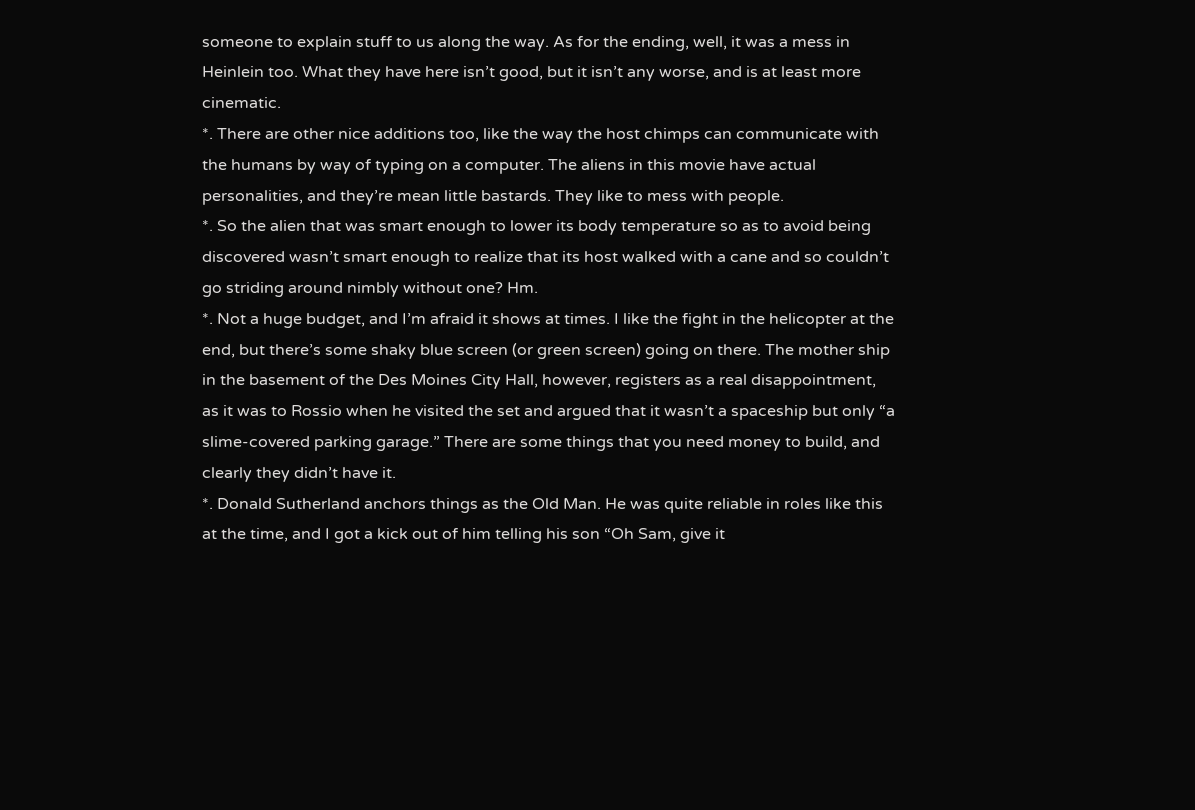someone to explain stuff to us along the way. As for the ending, well, it was a mess in Heinlein too. What they have here isn’t good, but it isn’t any worse, and is at least more cinematic.
*. There are other nice additions too, like the way the host chimps can communicate with the humans by way of typing on a computer. The aliens in this movie have actual personalities, and they’re mean little bastards. They like to mess with people.
*. So the alien that was smart enough to lower its body temperature so as to avoid being discovered wasn’t smart enough to realize that its host walked with a cane and so couldn’t go striding around nimbly without one? Hm.
*. Not a huge budget, and I’m afraid it shows at times. I like the fight in the helicopter at the end, but there’s some shaky blue screen (or green screen) going on there. The mother ship in the basement of the Des Moines City Hall, however, registers as a real disappointment, as it was to Rossio when he visited the set and argued that it wasn’t a spaceship but only “a slime-covered parking garage.” There are some things that you need money to build, and clearly they didn’t have it.
*. Donald Sutherland anchors things as the Old Man. He was quite reliable in roles like this at the time, and I got a kick out of him telling his son “Oh Sam, give it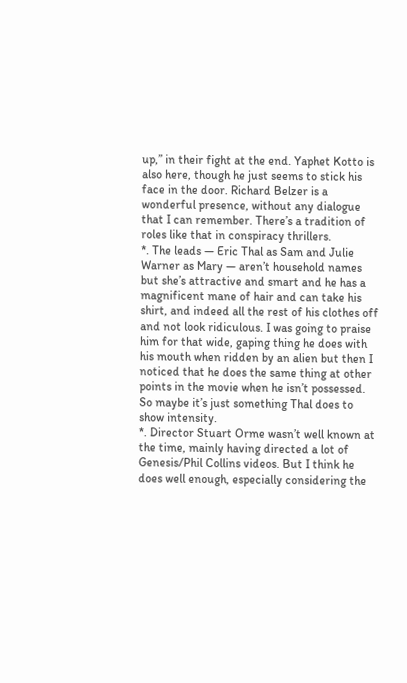up,” in their fight at the end. Yaphet Kotto is also here, though he just seems to stick his face in the door. Richard Belzer is a wonderful presence, without any dialogue that I can remember. There’s a tradition of roles like that in conspiracy thrillers.
*. The leads — Eric Thal as Sam and Julie Warner as Mary — aren’t household names but she’s attractive and smart and he has a magnificent mane of hair and can take his shirt, and indeed all the rest of his clothes off and not look ridiculous. I was going to praise him for that wide, gaping thing he does with his mouth when ridden by an alien but then I noticed that he does the same thing at other points in the movie when he isn’t possessed. So maybe it’s just something Thal does to show intensity.
*. Director Stuart Orme wasn’t well known at the time, mainly having directed a lot of Genesis/Phil Collins videos. But I think he does well enough, especially considering the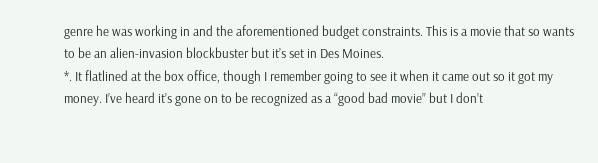genre he was working in and the aforementioned budget constraints. This is a movie that so wants to be an alien-invasion blockbuster but it’s set in Des Moines.
*. It flatlined at the box office, though I remember going to see it when it came out so it got my money. I’ve heard it’s gone on to be recognized as a “good bad movie” but I don’t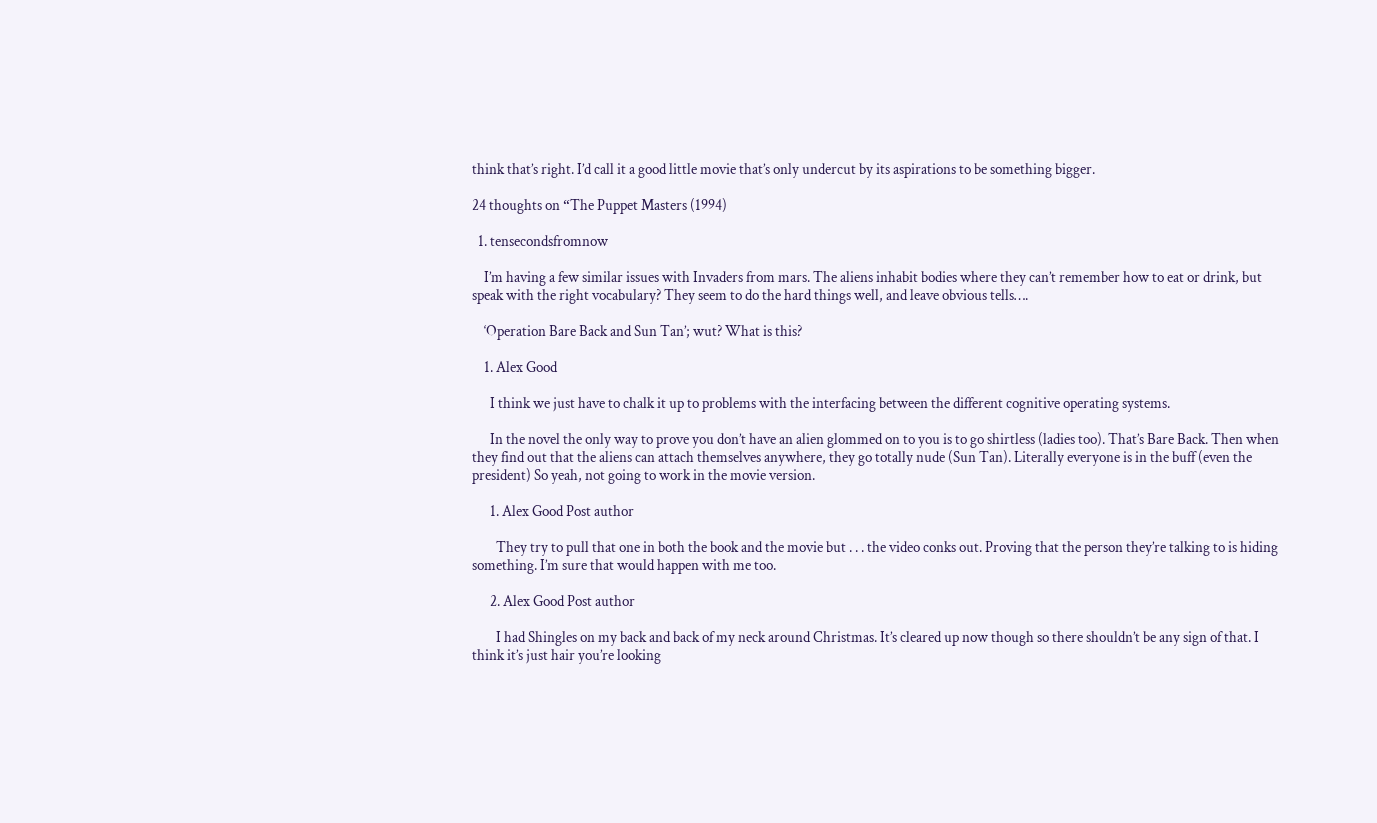think that’s right. I’d call it a good little movie that’s only undercut by its aspirations to be something bigger.

24 thoughts on “The Puppet Masters (1994)

  1. tensecondsfromnow

    I’m having a few similar issues with Invaders from mars. The aliens inhabit bodies where they can’t remember how to eat or drink, but speak with the right vocabulary? They seem to do the hard things well, and leave obvious tells….

    ‘Operation Bare Back and Sun Tan’; wut? What is this?

    1. Alex Good

      I think we just have to chalk it up to problems with the interfacing between the different cognitive operating systems.

      In the novel the only way to prove you don’t have an alien glommed on to you is to go shirtless (ladies too). That’s Bare Back. Then when they find out that the aliens can attach themselves anywhere, they go totally nude (Sun Tan). Literally everyone is in the buff (even the president) So yeah, not going to work in the movie version.

      1. Alex Good Post author

        They try to pull that one in both the book and the movie but . . . the video conks out. Proving that the person they’re talking to is hiding something. I’m sure that would happen with me too.

      2. Alex Good Post author

        I had Shingles on my back and back of my neck around Christmas. It’s cleared up now though so there shouldn’t be any sign of that. I think it’s just hair you’re looking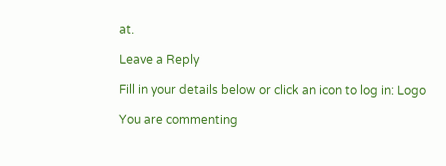at.

Leave a Reply

Fill in your details below or click an icon to log in: Logo

You are commenting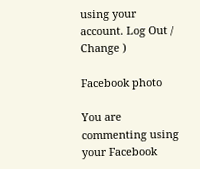using your account. Log Out /  Change )

Facebook photo

You are commenting using your Facebook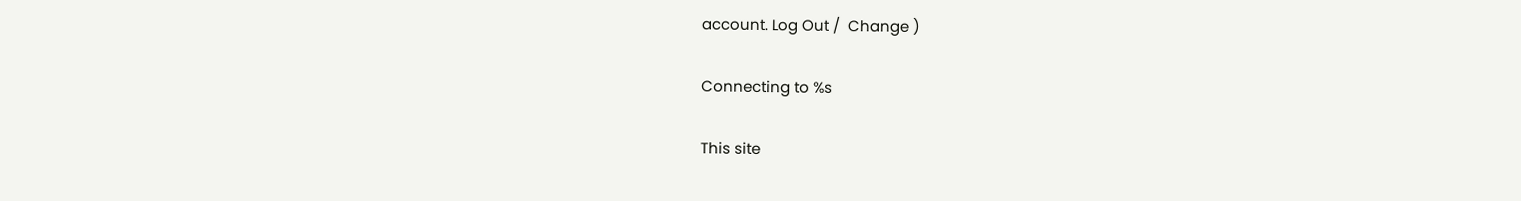account. Log Out /  Change )

Connecting to %s

This site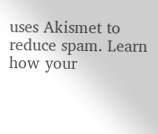uses Akismet to reduce spam. Learn how your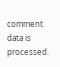comment data is processed.